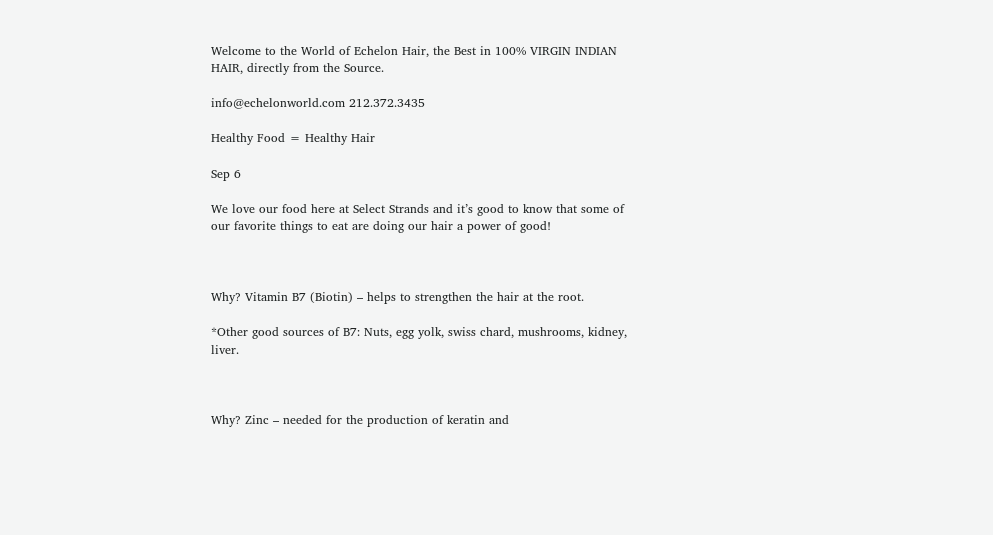Welcome to the World of Echelon Hair, the Best in 100% VIRGIN INDIAN HAIR, directly from the Source.

info@echelonworld.com 212.372.3435

Healthy Food = Healthy Hair

Sep 6

We love our food here at Select Strands and it’s good to know that some of our favorite things to eat are doing our hair a power of good!



Why? Vitamin B7 (Biotin) – helps to strengthen the hair at the root.

*Other good sources of B7: Nuts, egg yolk, swiss chard, mushrooms, kidney, liver.



Why? Zinc – needed for the production of keratin and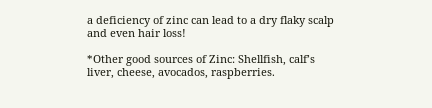a deficiency of zinc can lead to a dry flaky scalp and even hair loss!

*Other good sources of Zinc: Shellfish, calf’s liver, cheese, avocados, raspberries.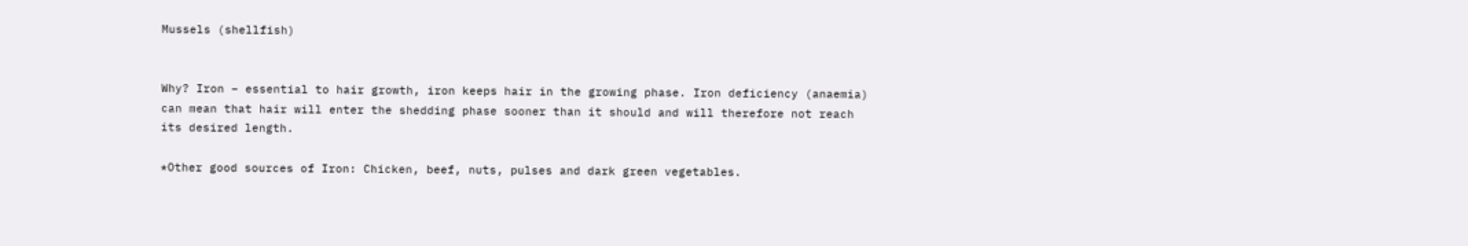Mussels (shellfish)


Why? Iron – essential to hair growth, iron keeps hair in the growing phase. Iron deficiency (anaemia) can mean that hair will enter the shedding phase sooner than it should and will therefore not reach its desired length.

*Other good sources of Iron: Chicken, beef, nuts, pulses and dark green vegetables.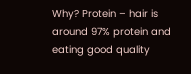Why? Protein – hair is around 97% protein and eating good quality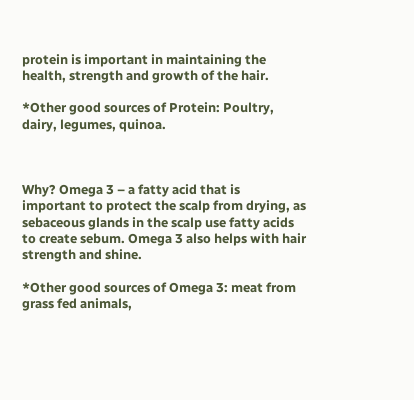protein is important in maintaining the health, strength and growth of the hair.

*Other good sources of Protein: Poultry, dairy, legumes, quinoa.



Why? Omega 3 – a fatty acid that is important to protect the scalp from drying, as sebaceous glands in the scalp use fatty acids to create sebum. Omega 3 also helps with hair strength and shine.

*Other good sources of Omega 3: meat from grass fed animals,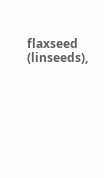flaxseed (linseeds),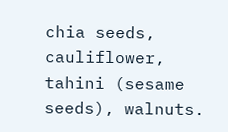chia seeds, cauliflower, tahini (sesame seeds), walnuts.